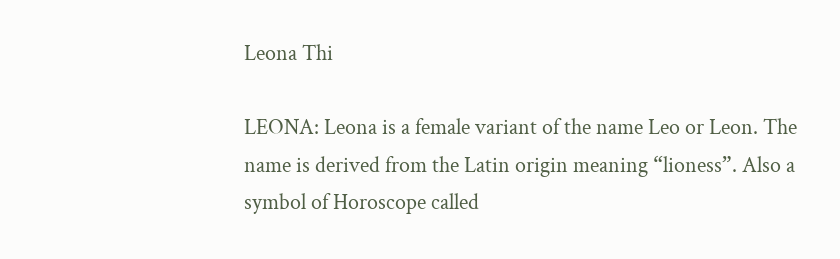Leona Thi

LEONA: Leona is a female variant of the name Leo or Leon. The name is derived from the Latin origin meaning “lioness”. Also a symbol of Horoscope called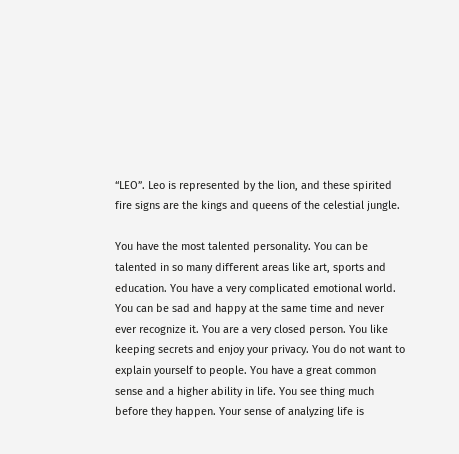“LEO”. Leo is represented by the lion, and these spirited fire signs are the kings and queens of the celestial jungle.

You have the most talented personality. You can be talented in so many different areas like art, sports and education. You have a very complicated emotional world. You can be sad and happy at the same time and never ever recognize it. You are a very closed person. You like keeping secrets and enjoy your privacy. You do not want to explain yourself to people. You have a great common sense and a higher ability in life. You see thing much before they happen. Your sense of analyzing life is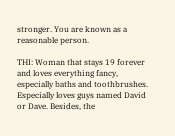stronger. You are known as a reasonable person.

THI: Woman that stays 19 forever and loves everything fancy, especially baths and toothbrushes. Especially loves guys named David or Dave. Besides, the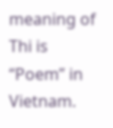meaning of Thi is “Poem” in Vietnam.